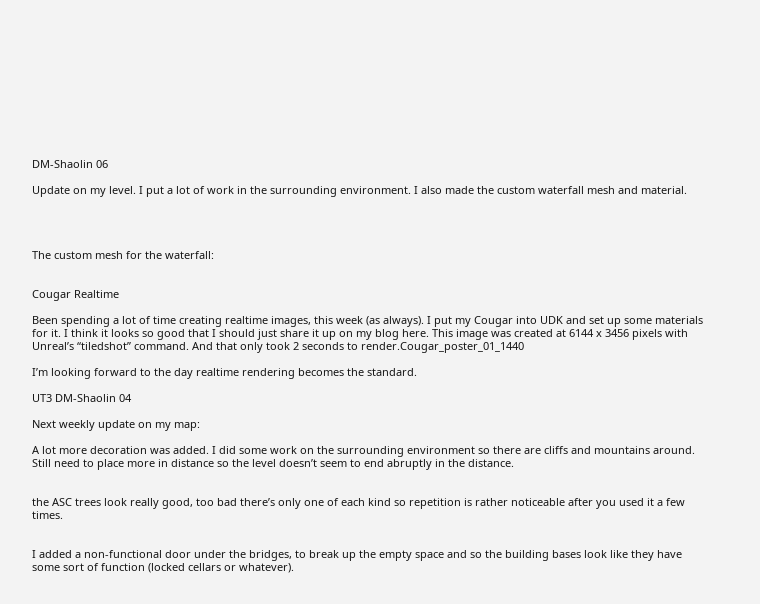DM-Shaolin 06

Update on my level. I put a lot of work in the surrounding environment. I also made the custom waterfall mesh and material.




The custom mesh for the waterfall:


Cougar Realtime

Been spending a lot of time creating realtime images, this week (as always). I put my Cougar into UDK and set up some materials for it. I think it looks so good that I should just share it up on my blog here. This image was created at 6144 x 3456 pixels with Unreal’s “tiledshot” command. And that only took 2 seconds to render.Cougar_poster_01_1440

I’m looking forward to the day realtime rendering becomes the standard.

UT3 DM-Shaolin 04

Next weekly update on my map:

A lot more decoration was added. I did some work on the surrounding environment so there are cliffs and mountains around. Still need to place more in distance so the level doesn’t seem to end abruptly in the distance.


the ASC trees look really good, too bad there’s only one of each kind so repetition is rather noticeable after you used it a few times.


I added a non-functional door under the bridges, to break up the empty space and so the building bases look like they have some sort of function (locked cellars or whatever).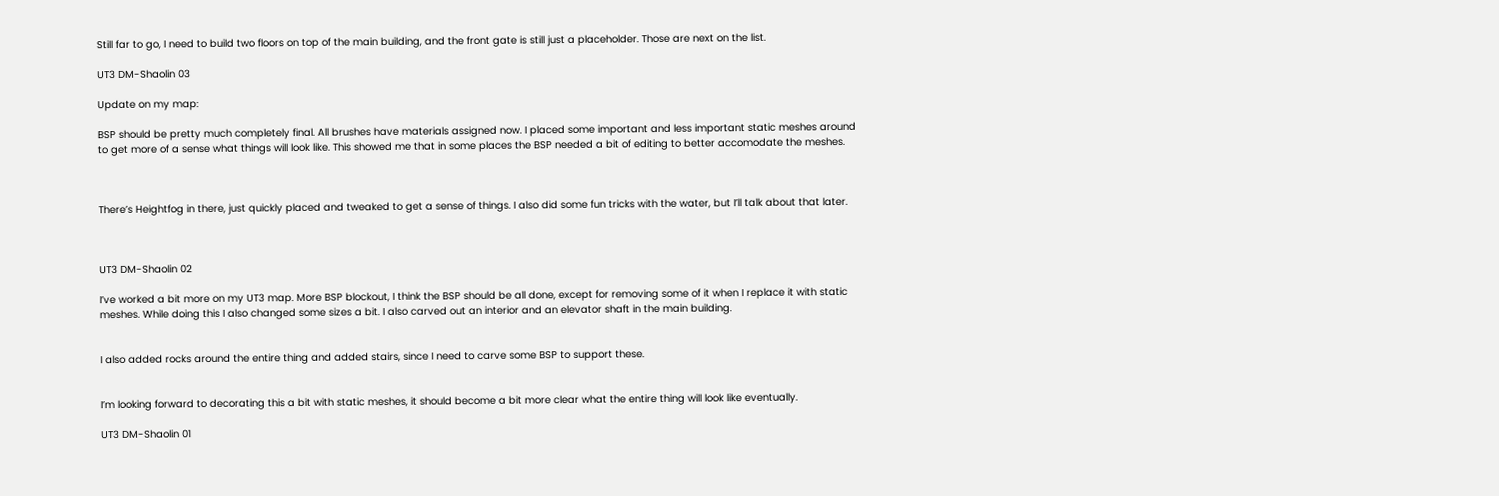Still far to go, I need to build two floors on top of the main building, and the front gate is still just a placeholder. Those are next on the list.

UT3 DM-Shaolin 03

Update on my map:

BSP should be pretty much completely final. All brushes have materials assigned now. I placed some important and less important static meshes around to get more of a sense what things will look like. This showed me that in some places the BSP needed a bit of editing to better accomodate the meshes.



There’s Heightfog in there, just quickly placed and tweaked to get a sense of things. I also did some fun tricks with the water, but I’ll talk about that later.



UT3 DM-Shaolin 02

I’ve worked a bit more on my UT3 map. More BSP blockout, I think the BSP should be all done, except for removing some of it when I replace it with static meshes. While doing this I also changed some sizes a bit. I also carved out an interior and an elevator shaft in the main building.


I also added rocks around the entire thing and added stairs, since I need to carve some BSP to support these.


I’m looking forward to decorating this a bit with static meshes, it should become a bit more clear what the entire thing will look like eventually.

UT3 DM-Shaolin 01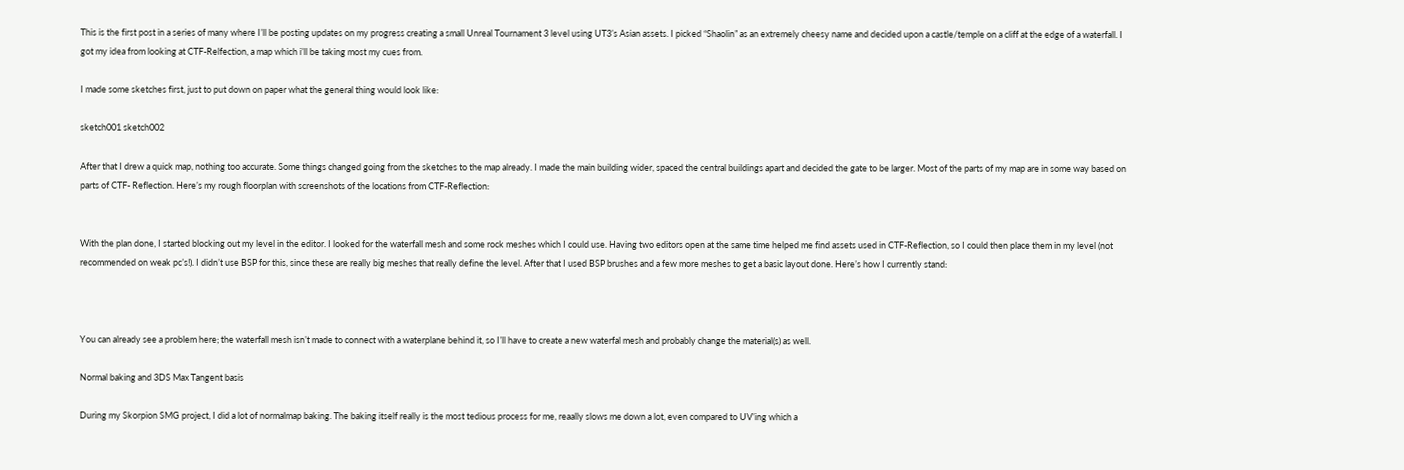This is the first post in a series of many where I’ll be posting updates on my progress creating a small Unreal Tournament 3 level using UT3’s Asian assets. I picked “Shaolin” as an extremely cheesy name and decided upon a castle/temple on a cliff at the edge of a waterfall. I got my idea from looking at CTF-Relfection, a map which i’ll be taking most my cues from.

I made some sketches first, just to put down on paper what the general thing would look like:

sketch001 sketch002

After that I drew a quick map, nothing too accurate. Some things changed going from the sketches to the map already. I made the main building wider, spaced the central buildings apart and decided the gate to be larger. Most of the parts of my map are in some way based on parts of CTF- Reflection. Here’s my rough floorplan with screenshots of the locations from CTF-Reflection:


With the plan done, I started blocking out my level in the editor. I looked for the waterfall mesh and some rock meshes which I could use. Having two editors open at the same time helped me find assets used in CTF-Reflection, so I could then place them in my level (not recommended on weak pc’s!). I didn’t use BSP for this, since these are really big meshes that really define the level. After that I used BSP brushes and a few more meshes to get a basic layout done. Here’s how I currently stand:



You can already see a problem here; the waterfall mesh isn’t made to connect with a waterplane behind it, so I’ll have to create a new waterfal mesh and probably change the material(s) as well.

Normal baking and 3DS Max Tangent basis

During my Skorpion SMG project, I did a lot of normalmap baking. The baking itself really is the most tedious process for me, reaally slows me down a lot, even compared to UV’ing which a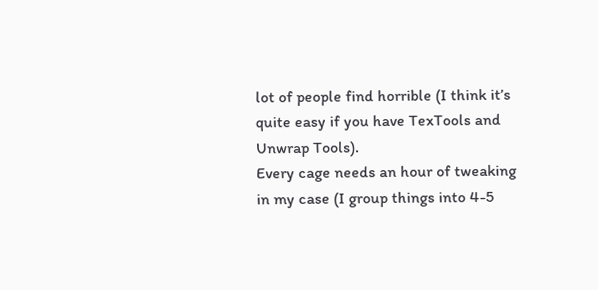lot of people find horrible (I think it’s quite easy if you have TexTools and Unwrap Tools).
Every cage needs an hour of tweaking in my case (I group things into 4-5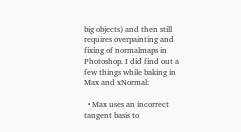big objects) and then still requires overpainting and fixing of normalmaps in Photoshop. I did find out a few things while baking in Max and xNormal:

  • Max uses an incorrect tangent basis to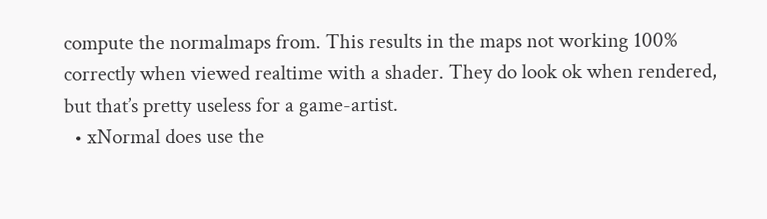compute the normalmaps from. This results in the maps not working 100% correctly when viewed realtime with a shader. They do look ok when rendered, but that’s pretty useless for a game-artist.
  • xNormal does use the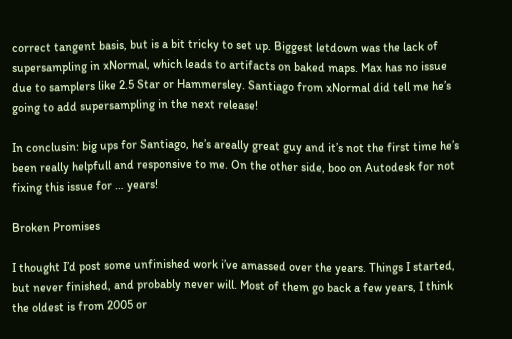correct tangent basis, but is a bit tricky to set up. Biggest letdown was the lack of supersampling in xNormal, which leads to artifacts on baked maps. Max has no issue due to samplers like 2.5 Star or Hammersley. Santiago from xNormal did tell me he’s going to add supersampling in the next release!

In conclusin: big ups for Santiago, he’s areally great guy and it’s not the first time he’s been really helpfull and responsive to me. On the other side, boo on Autodesk for not fixing this issue for … years!

Broken Promises

I thought I’d post some unfinished work i’ve amassed over the years. Things I started, but never finished, and probably never will. Most of them go back a few years, I think the oldest is from 2005 or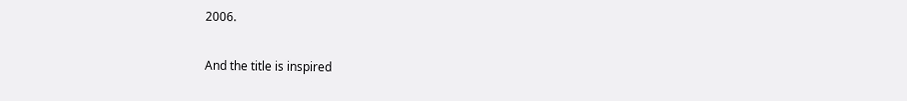2006.

And the title is inspired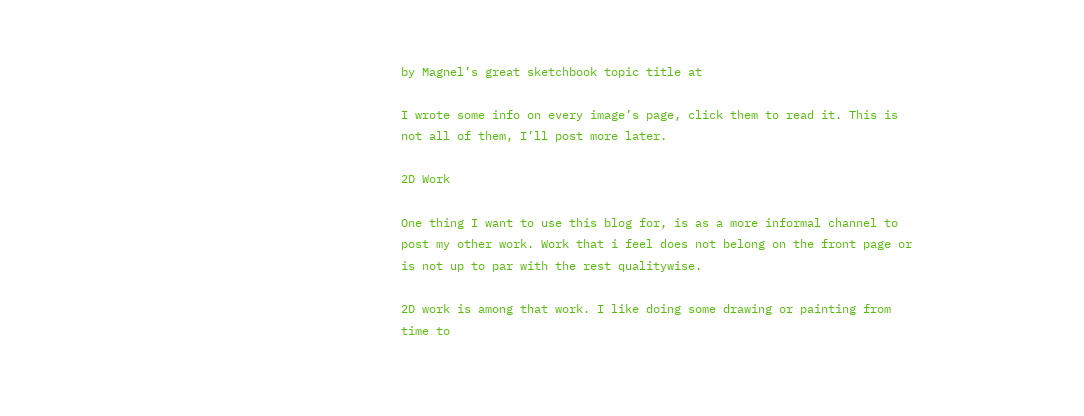by Magnel’s great sketchbook topic title at

I wrote some info on every image’s page, click them to read it. This is not all of them, I’ll post more later.

2D Work

One thing I want to use this blog for, is as a more informal channel to post my other work. Work that i feel does not belong on the front page or is not up to par with the rest qualitywise.

2D work is among that work. I like doing some drawing or painting from time to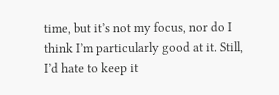time, but it’s not my focus, nor do I think I’m particularly good at it. Still, I’d hate to keep it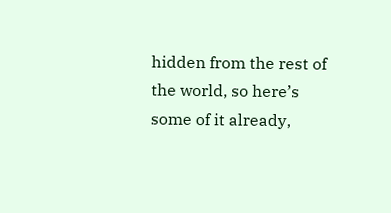hidden from the rest of the world, so here’s some of it already,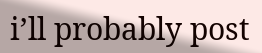i’ll probably post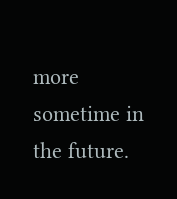more sometime in the future.